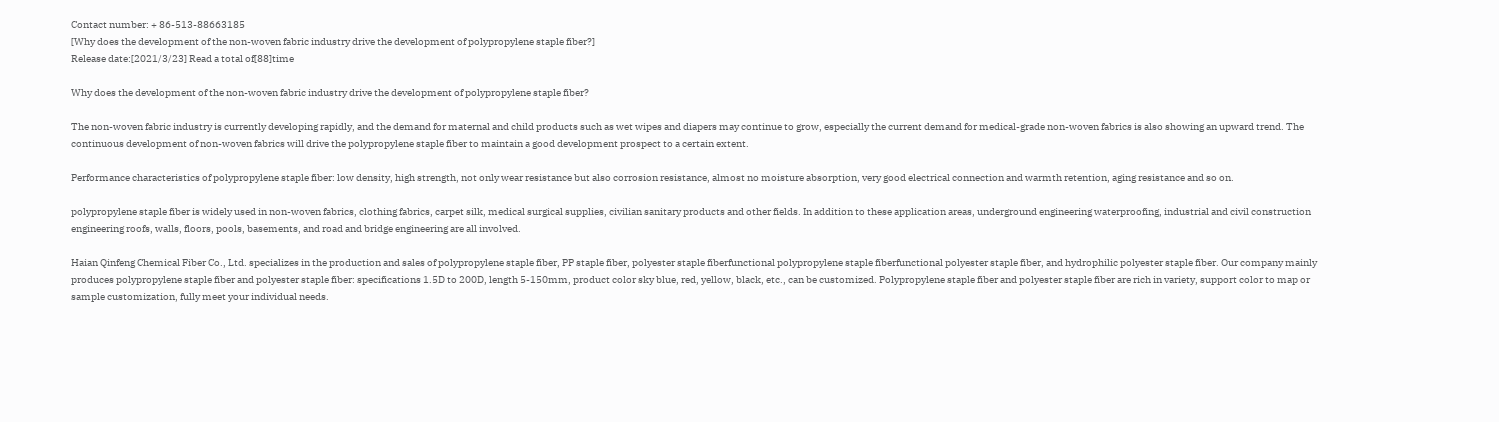Contact number: + 86-513-88663185
[Why does the development of the non-woven fabric industry drive the development of polypropylene staple fiber?]
Release date:[2021/3/23] Read a total of[88]time

Why does the development of the non-woven fabric industry drive the development of polypropylene staple fiber?

The non-woven fabric industry is currently developing rapidly, and the demand for maternal and child products such as wet wipes and diapers may continue to grow, especially the current demand for medical-grade non-woven fabrics is also showing an upward trend. The continuous development of non-woven fabrics will drive the polypropylene staple fiber to maintain a good development prospect to a certain extent.

Performance characteristics of polypropylene staple fiber: low density, high strength, not only wear resistance but also corrosion resistance, almost no moisture absorption, very good electrical connection and warmth retention, aging resistance and so on.

polypropylene staple fiber is widely used in non-woven fabrics, clothing fabrics, carpet silk, medical surgical supplies, civilian sanitary products and other fields. In addition to these application areas, underground engineering waterproofing, industrial and civil construction engineering roofs, walls, floors, pools, basements, and road and bridge engineering are all involved.

Haian Qinfeng Chemical Fiber Co., Ltd. specializes in the production and sales of polypropylene staple fiber, PP staple fiber, polyester staple fiberfunctional polypropylene staple fiberfunctional polyester staple fiber, and hydrophilic polyester staple fiber. Our company mainly produces polypropylene staple fiber and polyester staple fiber: specifications 1.5D to 200D, length 5-150mm, product color sky blue, red, yellow, black, etc., can be customized. Polypropylene staple fiber and polyester staple fiber are rich in variety, support color to map or sample customization, fully meet your individual needs.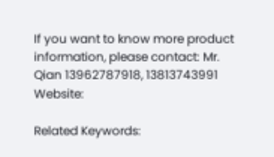If you want to know more product information, please contact: Mr. Qian 13962787918, 13813743991 Website:

Related Keywords: